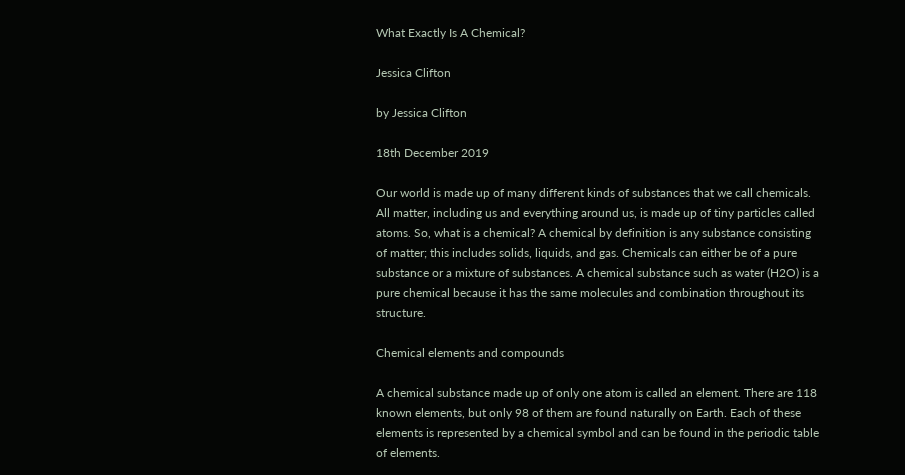What Exactly Is A Chemical?

Jessica Clifton

by Jessica Clifton

18th December 2019

Our world is made up of many different kinds of substances that we call chemicals. All matter, including us and everything around us, is made up of tiny particles called atoms. So, what is a chemical? A chemical by definition is any substance consisting of matter; this includes solids, liquids, and gas. Chemicals can either be of a pure substance or a mixture of substances. A chemical substance such as water (H2O) is a pure chemical because it has the same molecules and combination throughout its structure.

Chemical elements and compounds

A chemical substance made up of only one atom is called an element. There are 118 known elements, but only 98 of them are found naturally on Earth. Each of these elements is represented by a chemical symbol and can be found in the periodic table of elements.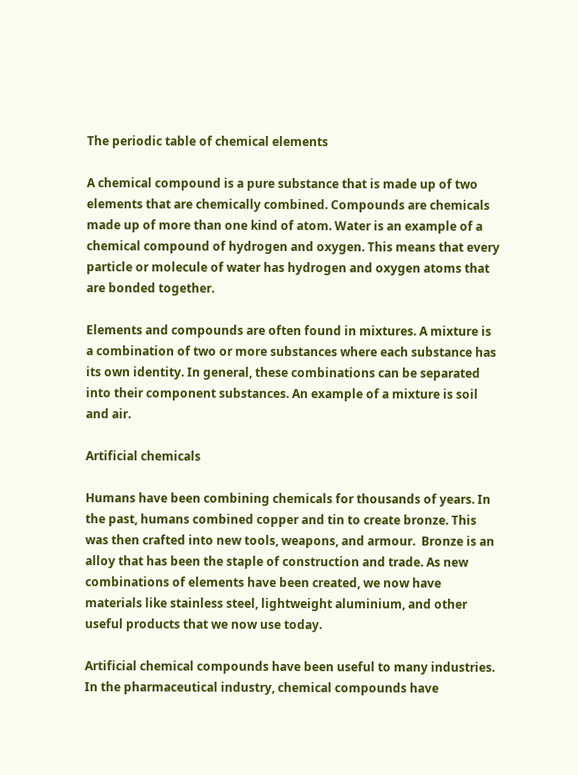The periodic table of chemical elements

A chemical compound is a pure substance that is made up of two elements that are chemically combined. Compounds are chemicals made up of more than one kind of atom. Water is an example of a chemical compound of hydrogen and oxygen. This means that every particle or molecule of water has hydrogen and oxygen atoms that are bonded together.

Elements and compounds are often found in mixtures. A mixture is a combination of two or more substances where each substance has its own identity. In general, these combinations can be separated into their component substances. An example of a mixture is soil and air.

Artificial chemicals

Humans have been combining chemicals for thousands of years. In the past, humans combined copper and tin to create bronze. This was then crafted into new tools, weapons, and armour.  Bronze is an alloy that has been the staple of construction and trade. As new combinations of elements have been created, we now have materials like stainless steel, lightweight aluminium, and other useful products that we now use today.

Artificial chemical compounds have been useful to many industries. In the pharmaceutical industry, chemical compounds have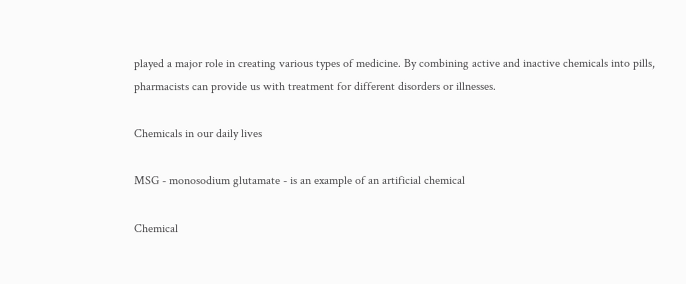played a major role in creating various types of medicine. By combining active and inactive chemicals into pills, pharmacists can provide us with treatment for different disorders or illnesses.

Chemicals in our daily lives

MSG - monosodium glutamate - is an example of an artificial chemical

Chemical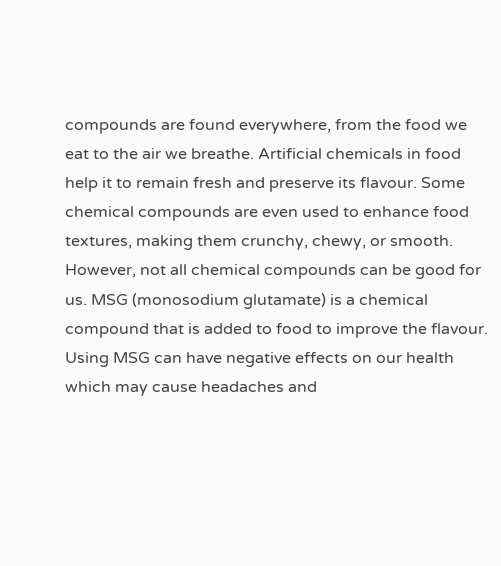compounds are found everywhere, from the food we eat to the air we breathe. Artificial chemicals in food help it to remain fresh and preserve its flavour. Some chemical compounds are even used to enhance food textures, making them crunchy, chewy, or smooth. However, not all chemical compounds can be good for us. MSG (monosodium glutamate) is a chemical compound that is added to food to improve the flavour. Using MSG can have negative effects on our health which may cause headaches and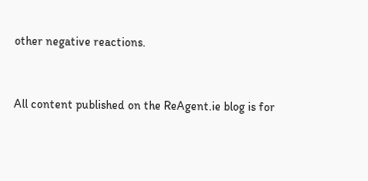other negative reactions.


All content published on the ReAgent.ie blog is for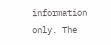information only. The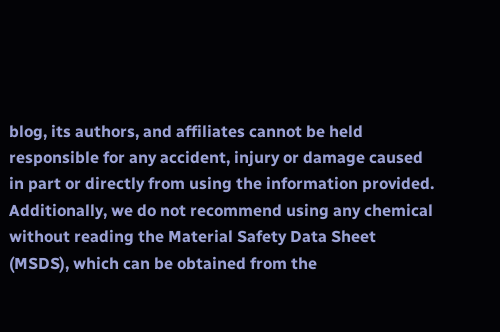blog, its authors, and affiliates cannot be held responsible for any accident, injury or damage caused in part or directly from using the information provided. Additionally, we do not recommend using any chemical without reading the Material Safety Data Sheet (MSDS), which can be obtained from the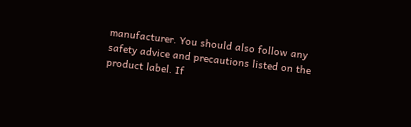manufacturer. You should also follow any safety advice and precautions listed on the product label. If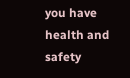you have health and safety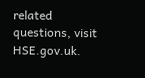related questions, visit HSE.gov.uk.